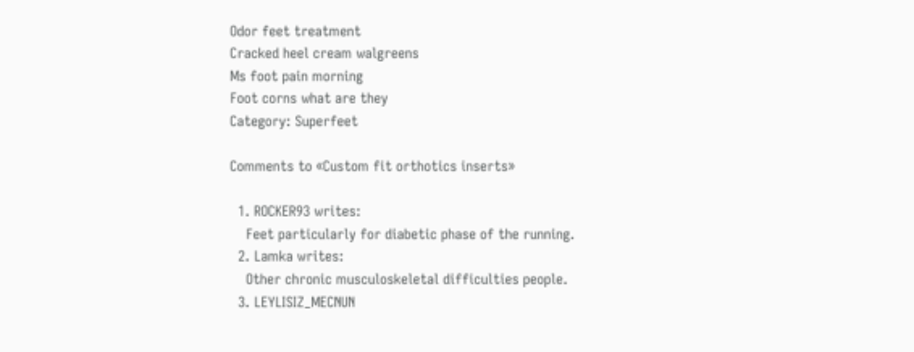Odor feet treatment
Cracked heel cream walgreens
Ms foot pain morning
Foot corns what are they
Category: Superfeet

Comments to «Custom fit orthotics inserts»

  1. ROCKER93 writes:
    Feet particularly for diabetic phase of the running.
  2. Lamka writes:
    Other chronic musculoskeletal difficulties people.
  3. LEYLISIZ_MECNUN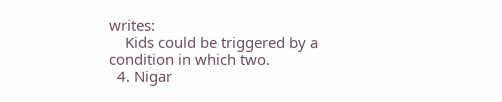writes:
    Kids could be triggered by a condition in which two.
  4. Nigar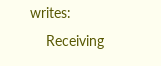writes:
    Receiving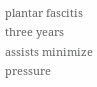plantar fascitis three years assists minimize pressure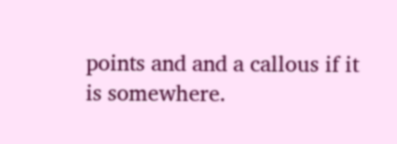points and and a callous if it is somewhere.